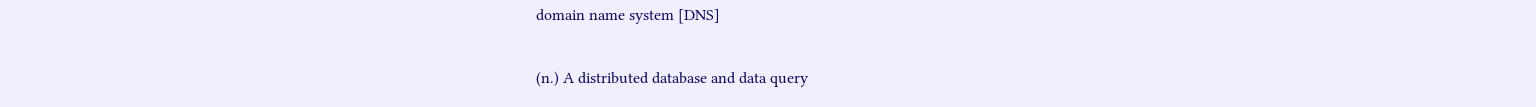domain name system [DNS]


(n.) A distributed database and data query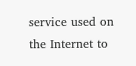service used on the Internet to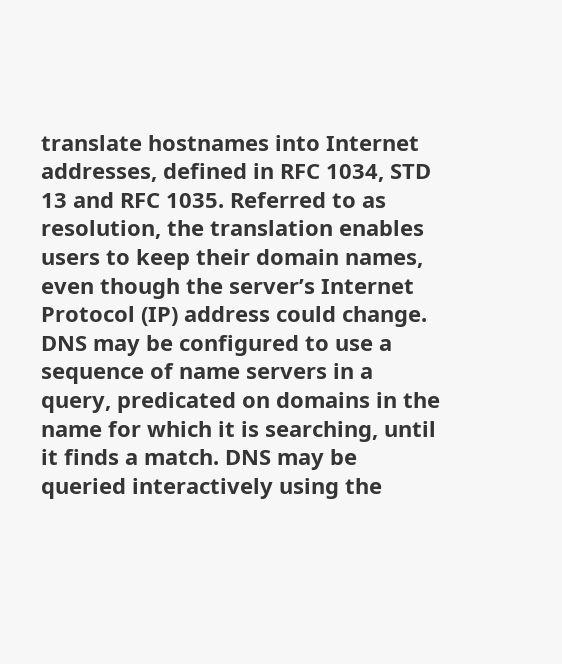translate hostnames into Internet addresses, defined in RFC 1034, STD 13 and RFC 1035. Referred to as resolution, the translation enables users to keep their domain names, even though the server’s Internet Protocol (IP) address could change. DNS may be configured to use a sequence of name servers in a query, predicated on domains in the name for which it is searching, until it finds a match. DNS may be queried interactively using the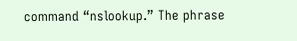command “nslookup.” The phrase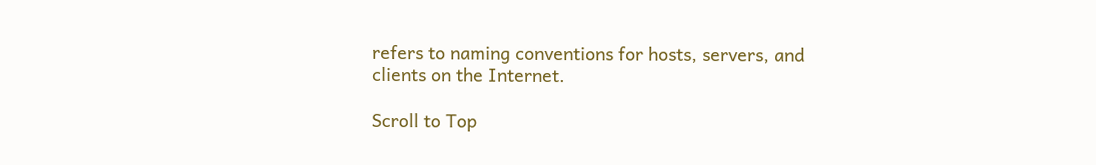refers to naming conventions for hosts, servers, and clients on the Internet.

Scroll to Top